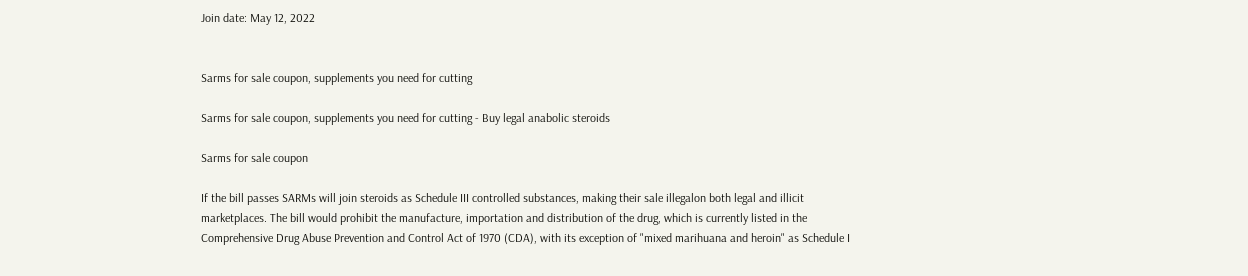Join date: May 12, 2022


Sarms for sale coupon, supplements you need for cutting

Sarms for sale coupon, supplements you need for cutting - Buy legal anabolic steroids

Sarms for sale coupon

If the bill passes SARMs will join steroids as Schedule III controlled substances, making their sale illegalon both legal and illicit marketplaces. The bill would prohibit the manufacture, importation and distribution of the drug, which is currently listed in the Comprehensive Drug Abuse Prevention and Control Act of 1970 (CDA), with its exception of "mixed marihuana and heroin" as Schedule I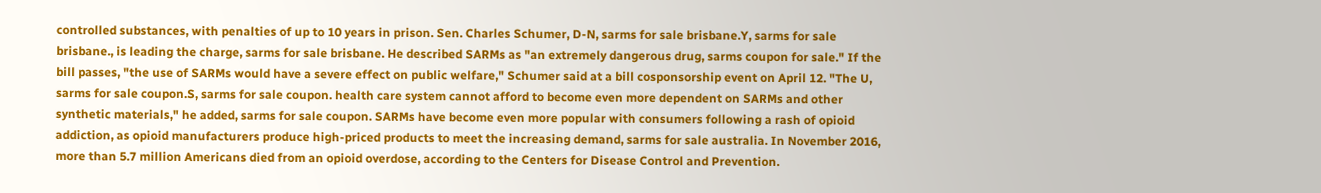controlled substances, with penalties of up to 10 years in prison. Sen. Charles Schumer, D-N, sarms for sale brisbane.Y, sarms for sale brisbane., is leading the charge, sarms for sale brisbane. He described SARMs as "an extremely dangerous drug, sarms coupon for sale." If the bill passes, "the use of SARMs would have a severe effect on public welfare," Schumer said at a bill cosponsorship event on April 12. "The U, sarms for sale coupon.S, sarms for sale coupon. health care system cannot afford to become even more dependent on SARMs and other synthetic materials," he added, sarms for sale coupon. SARMs have become even more popular with consumers following a rash of opioid addiction, as opioid manufacturers produce high-priced products to meet the increasing demand, sarms for sale australia. In November 2016, more than 5.7 million Americans died from an opioid overdose, according to the Centers for Disease Control and Prevention.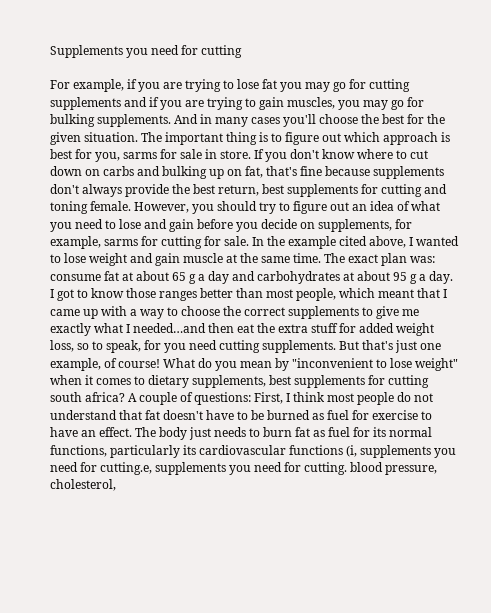Supplements you need for cutting

For example, if you are trying to lose fat you may go for cutting supplements and if you are trying to gain muscles, you may go for bulking supplements. And in many cases you'll choose the best for the given situation. The important thing is to figure out which approach is best for you, sarms for sale in store. If you don't know where to cut down on carbs and bulking up on fat, that's fine because supplements don't always provide the best return, best supplements for cutting and toning female. However, you should try to figure out an idea of what you need to lose and gain before you decide on supplements, for example, sarms for cutting for sale. In the example cited above, I wanted to lose weight and gain muscle at the same time. The exact plan was: consume fat at about 65 g a day and carbohydrates at about 95 g a day. I got to know those ranges better than most people, which meant that I came up with a way to choose the correct supplements to give me exactly what I needed…and then eat the extra stuff for added weight loss, so to speak, for you need cutting supplements. But that's just one example, of course! What do you mean by "inconvenient to lose weight" when it comes to dietary supplements, best supplements for cutting south africa? A couple of questions: First, I think most people do not understand that fat doesn't have to be burned as fuel for exercise to have an effect. The body just needs to burn fat as fuel for its normal functions, particularly its cardiovascular functions (i, supplements you need for cutting.e, supplements you need for cutting. blood pressure, cholesterol,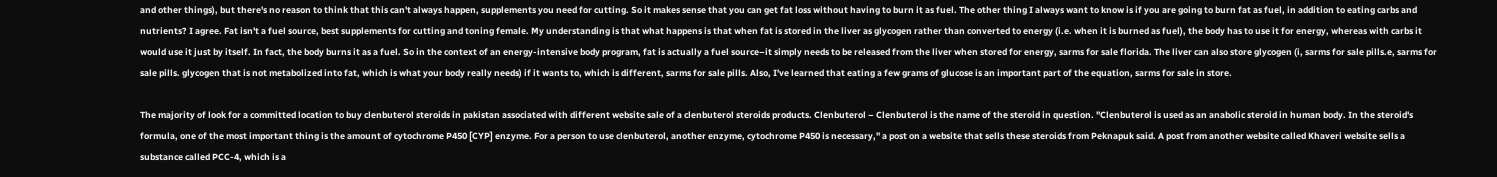and other things), but there's no reason to think that this can't always happen, supplements you need for cutting. So it makes sense that you can get fat loss without having to burn it as fuel. The other thing I always want to know is if you are going to burn fat as fuel, in addition to eating carbs and nutrients? I agree. Fat isn't a fuel source, best supplements for cutting and toning female. My understanding is that what happens is that when fat is stored in the liver as glycogen rather than converted to energy (i.e. when it is burned as fuel), the body has to use it for energy, whereas with carbs it would use it just by itself. In fact, the body burns it as a fuel. So in the context of an energy-intensive body program, fat is actually a fuel source–it simply needs to be released from the liver when stored for energy, sarms for sale florida. The liver can also store glycogen (i, sarms for sale pills.e, sarms for sale pills. glycogen that is not metabolized into fat, which is what your body really needs) if it wants to, which is different, sarms for sale pills. Also, I've learned that eating a few grams of glucose is an important part of the equation, sarms for sale in store.

The majority of look for a committed location to buy clenbuterol steroids in pakistan associated with different website sale of a clenbuterol steroids products. Clenbuterol – Clenbuterol is the name of the steroid in question. "Clenbuterol is used as an anabolic steroid in human body. In the steroid's formula, one of the most important thing is the amount of cytochrome P450 [CYP] enzyme. For a person to use clenbuterol, another enzyme, cytochrome P450 is necessary," a post on a website that sells these steroids from Peknapuk said. A post from another website called Khaveri website sells a substance called PCC-4, which is a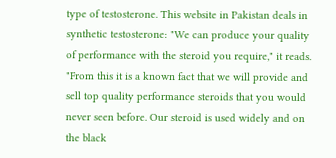type of testosterone. This website in Pakistan deals in synthetic testosterone: "We can produce your quality of performance with the steroid you require," it reads. "From this it is a known fact that we will provide and sell top quality performance steroids that you would never seen before. Our steroid is used widely and on the black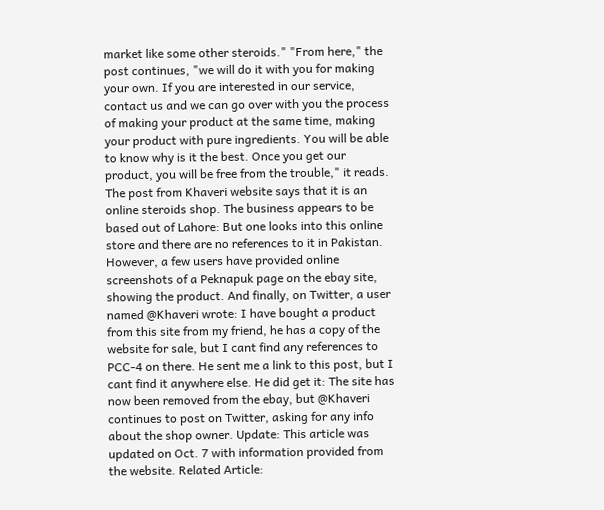market like some other steroids." "From here," the post continues, "we will do it with you for making your own. If you are interested in our service, contact us and we can go over with you the process of making your product at the same time, making your product with pure ingredients. You will be able to know why is it the best. Once you get our product, you will be free from the trouble," it reads. The post from Khaveri website says that it is an online steroids shop. The business appears to be based out of Lahore: But one looks into this online store and there are no references to it in Pakistan. However, a few users have provided online screenshots of a Peknapuk page on the ebay site, showing the product. And finally, on Twitter, a user named @Khaveri wrote: I have bought a product from this site from my friend, he has a copy of the website for sale, but I cant find any references to PCC-4 on there. He sent me a link to this post, but I cant find it anywhere else. He did get it: The site has now been removed from the ebay, but @Khaveri continues to post on Twitter, asking for any info about the shop owner. Update: This article was updated on Oct. 7 with information provided from the website. Related Article: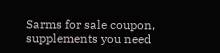Sarms for sale coupon, supplements you need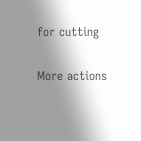for cutting

More actions